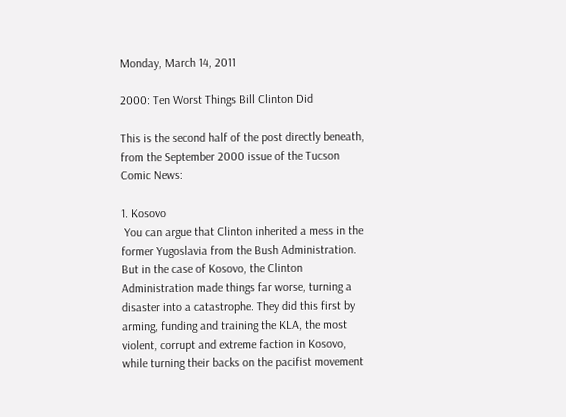Monday, March 14, 2011

2000: Ten Worst Things Bill Clinton Did

This is the second half of the post directly beneath, from the September 2000 issue of the Tucson Comic News:

1. Kosovo
 You can argue that Clinton inherited a mess in the former Yugoslavia from the Bush Administration. But in the case of Kosovo, the Clinton Administration made things far worse, turning a disaster into a catastrophe. They did this first by arming, funding and training the KLA, the most violent, corrupt and extreme faction in Kosovo, while turning their backs on the pacifist movement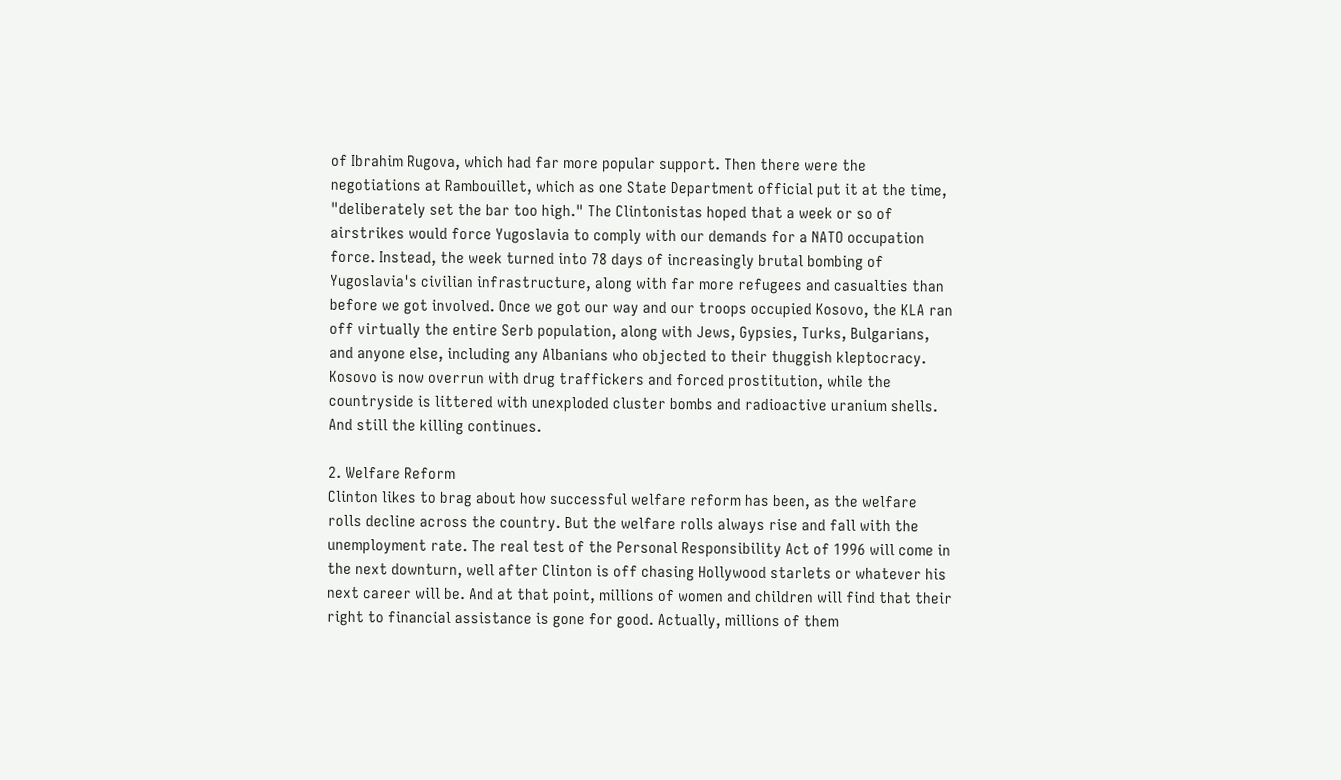of Ibrahim Rugova, which had far more popular support. Then there were the negotiations at Rambouillet, which as one State Department official put it at the time, "deliberately set the bar too high." The Clintonistas hoped that a week or so of airstrikes would force Yugoslavia to comply with our demands for a NATO occupation force. Instead, the week turned into 78 days of increasingly brutal bombing of Yugoslavia's civilian infrastructure, along with far more refugees and casualties than before we got involved. Once we got our way and our troops occupied Kosovo, the KLA ran off virtually the entire Serb population, along with Jews, Gypsies, Turks, Bulgarians, and anyone else, including any Albanians who objected to their thuggish kleptocracy. Kosovo is now overrun with drug traffickers and forced prostitution, while the countryside is littered with unexploded cluster bombs and radioactive uranium shells. And still the killing continues.

2. Welfare Reform
Clinton likes to brag about how successful welfare reform has been, as the welfare rolls decline across the country. But the welfare rolls always rise and fall with the unemployment rate. The real test of the Personal Responsibility Act of 1996 will come in the next downturn, well after Clinton is off chasing Hollywood starlets or whatever his next career will be. And at that point, millions of women and children will find that their right to financial assistance is gone for good. Actually, millions of them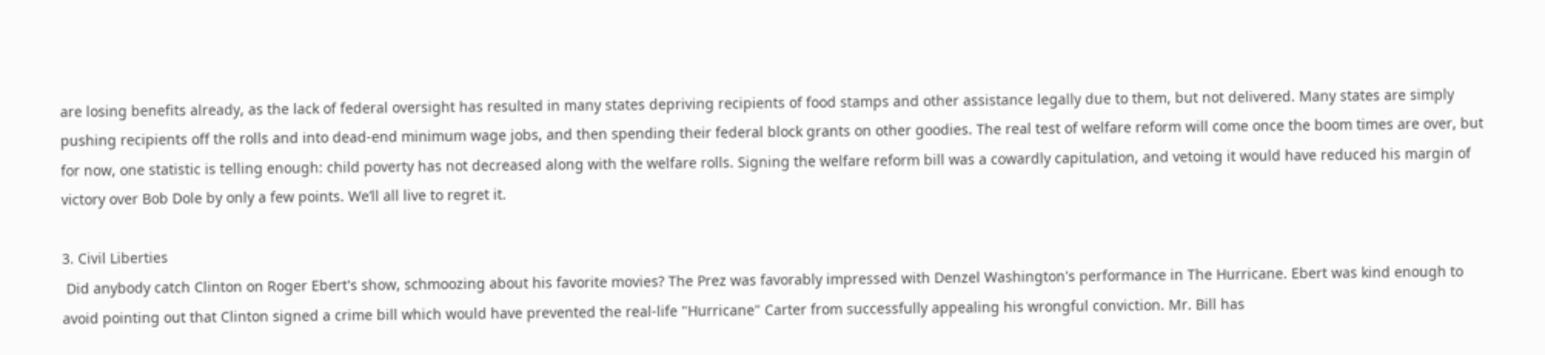are losing benefits already, as the lack of federal oversight has resulted in many states depriving recipients of food stamps and other assistance legally due to them, but not delivered. Many states are simply pushing recipients off the rolls and into dead-end minimum wage jobs, and then spending their federal block grants on other goodies. The real test of welfare reform will come once the boom times are over, but for now, one statistic is telling enough: child poverty has not decreased along with the welfare rolls. Signing the welfare reform bill was a cowardly capitulation, and vetoing it would have reduced his margin of victory over Bob Dole by only a few points. We’ll all live to regret it.

3. Civil Liberties
 Did anybody catch Clinton on Roger Ebert's show, schmoozing about his favorite movies? The Prez was favorably impressed with Denzel Washington's performance in The Hurricane. Ebert was kind enough to avoid pointing out that Clinton signed a crime bill which would have prevented the real-life "Hurricane" Carter from successfully appealing his wrongful conviction. Mr. Bill has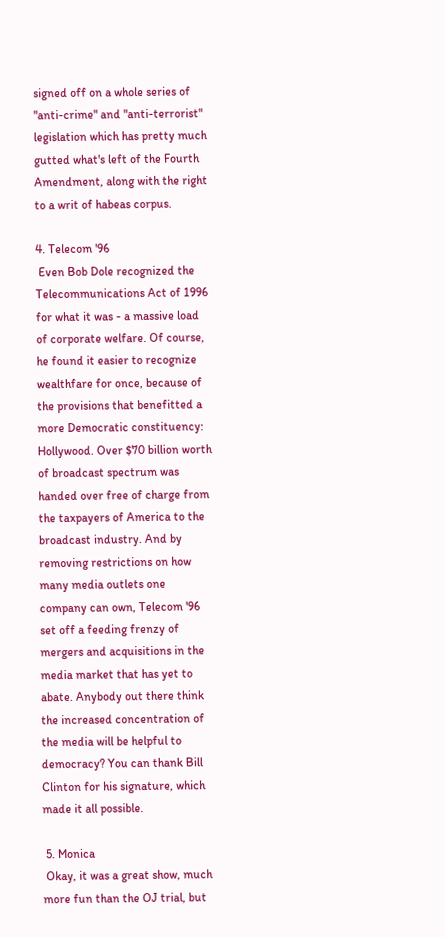signed off on a whole series of "anti-crime" and "anti-terrorist" legislation which has pretty much gutted what's left of the Fourth Amendment, along with the right to a writ of habeas corpus.

4. Telecom '96
 Even Bob Dole recognized the Telecommunications Act of 1996 for what it was - a massive load of corporate welfare. Of course, he found it easier to recognize wealthfare for once, because of the provisions that benefitted a more Democratic constituency: Hollywood. Over $70 billion worth of broadcast spectrum was handed over free of charge from the taxpayers of America to the broadcast industry. And by removing restrictions on how many media outlets one company can own, Telecom '96 set off a feeding frenzy of mergers and acquisitions in the media market that has yet to abate. Anybody out there think the increased concentration of the media will be helpful to democracy? You can thank Bill Clinton for his signature, which made it all possible.

 5. Monica
 Okay, it was a great show, much more fun than the OJ trial, but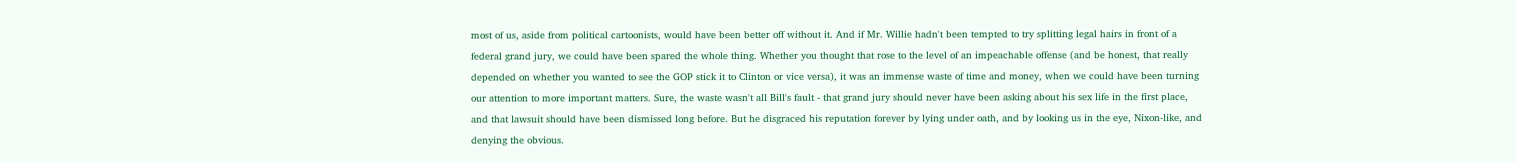most of us, aside from political cartoonists, would have been better off without it. And if Mr. Willie hadn't been tempted to try splitting legal hairs in front of a federal grand jury, we could have been spared the whole thing. Whether you thought that rose to the level of an impeachable offense (and be honest, that really depended on whether you wanted to see the GOP stick it to Clinton or vice versa), it was an immense waste of time and money, when we could have been turning our attention to more important matters. Sure, the waste wasn't all Bill's fault - that grand jury should never have been asking about his sex life in the first place, and that lawsuit should have been dismissed long before. But he disgraced his reputation forever by lying under oath, and by looking us in the eye, Nixon-like, and denying the obvious.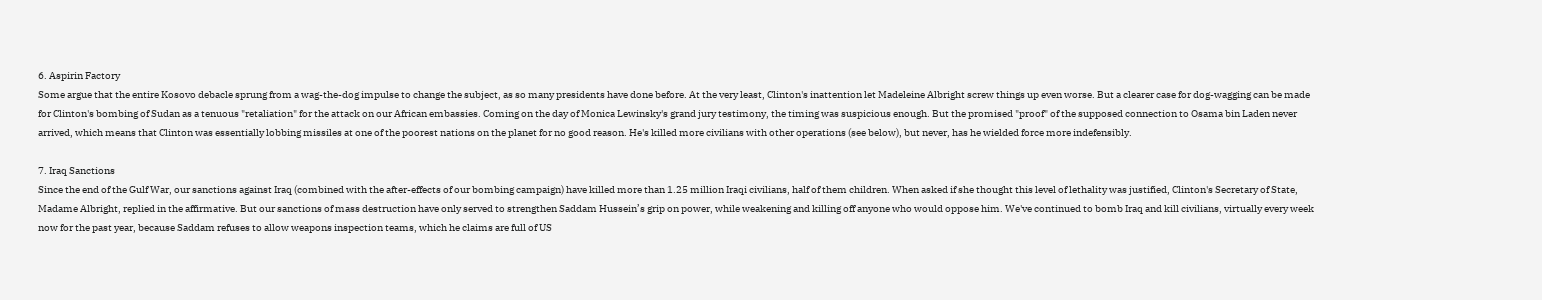6. Aspirin Factory
Some argue that the entire Kosovo debacle sprung from a wag-the-dog impulse to change the subject, as so many presidents have done before. At the very least, Clinton's inattention let Madeleine Albright screw things up even worse. But a clearer case for dog-wagging can be made for Clinton's bombing of Sudan as a tenuous "retaliation" for the attack on our African embassies. Coming on the day of Monica Lewinsky's grand jury testimony, the timing was suspicious enough. But the promised "proof" of the supposed connection to Osama bin Laden never arrived, which means that Clinton was essentially lobbing missiles at one of the poorest nations on the planet for no good reason. He's killed more civilians with other operations (see below), but never, has he wielded force more indefensibly.

7. Iraq Sanctions
Since the end of the Gulf War, our sanctions against Iraq (combined with the after-effects of our bombing campaign) have killed more than 1.25 million Iraqi civilians, half of them children. When asked if she thought this level of lethality was justified, Clinton's Secretary of State, Madame Albright, replied in the affirmative. But our sanctions of mass destruction have only served to strengthen Saddam Hussein’s grip on power, while weakening and killing off anyone who would oppose him. We've continued to bomb Iraq and kill civilians, virtually every week now for the past year, because Saddam refuses to allow weapons inspection teams, which he claims are full of US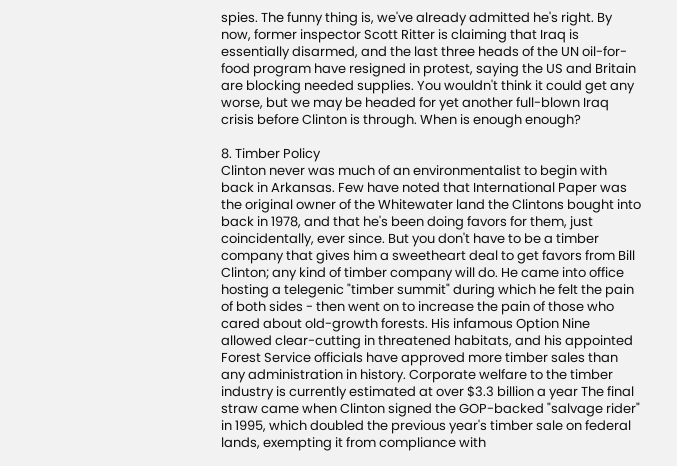spies. The funny thing is, we've already admitted he's right. By now, former inspector Scott Ritter is claiming that Iraq is essentially disarmed, and the last three heads of the UN oil-for-food program have resigned in protest, saying the US and Britain are blocking needed supplies. You wouldn't think it could get any worse, but we may be headed for yet another full-blown Iraq crisis before Clinton is through. When is enough enough?

8. Timber Policy
Clinton never was much of an environmentalist to begin with back in Arkansas. Few have noted that International Paper was the original owner of the Whitewater land the Clintons bought into back in 1978, and that he's been doing favors for them, just coincidentally, ever since. But you don't have to be a timber company that gives him a sweetheart deal to get favors from Bill Clinton; any kind of timber company will do. He came into office hosting a telegenic "timber summit" during which he felt the pain of both sides - then went on to increase the pain of those who cared about old-growth forests. His infamous Option Nine allowed clear-cutting in threatened habitats, and his appointed Forest Service officials have approved more timber sales than any administration in history. Corporate welfare to the timber industry is currently estimated at over $3.3 billion a year The final straw came when Clinton signed the GOP-backed "salvage rider" in 1995, which doubled the previous year's timber sale on federal lands, exempting it from compliance with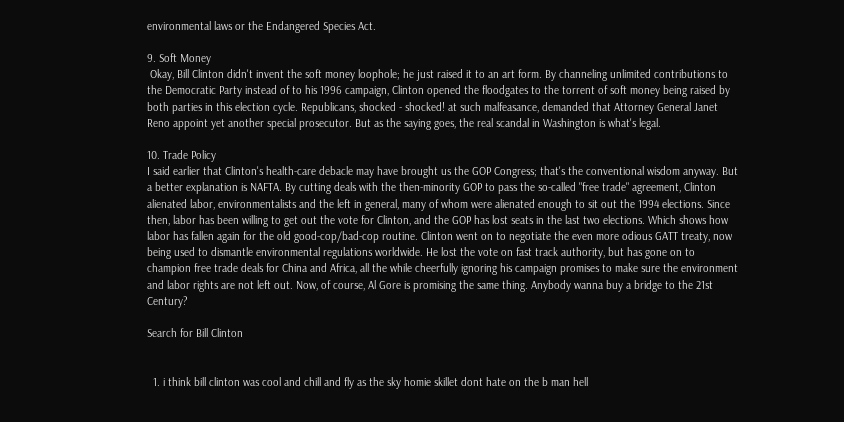environmental laws or the Endangered Species Act.

9. Soft Money
 Okay, Bill Clinton didn't invent the soft money loophole; he just raised it to an art form. By channeling unlimited contributions to the Democratic Party instead of to his 1996 campaign, Clinton opened the floodgates to the torrent of soft money being raised by both parties in this election cycle. Republicans, shocked - shocked! at such malfeasance, demanded that Attorney General Janet Reno appoint yet another special prosecutor. But as the saying goes, the real scandal in Washington is what's legal.

10. Trade Policy
I said earlier that Clinton's health-care debacle may have brought us the GOP Congress; that's the conventional wisdom anyway. But a better explanation is NAFTA. By cutting deals with the then-minority GOP to pass the so-called "free trade" agreement, Clinton alienated labor, environmentalists and the left in general, many of whom were alienated enough to sit out the 1994 elections. Since then, labor has been willing to get out the vote for Clinton, and the GOP has lost seats in the last two elections. Which shows how labor has fallen again for the old good-cop/bad-cop routine. Clinton went on to negotiate the even more odious GATT treaty, now being used to dismantle environmental regulations worldwide. He lost the vote on fast track authority, but has gone on to champion free trade deals for China and Africa, all the while cheerfully ignoring his campaign promises to make sure the environment and labor rights are not left out. Now, of course, Al Gore is promising the same thing. Anybody wanna buy a bridge to the 21st Century?

Search for Bill Clinton


  1. i think bill clinton was cool and chill and fly as the sky homie skillet dont hate on the b man hell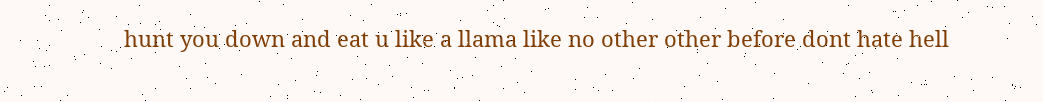hunt you down and eat u like a llama like no other other before dont hate hell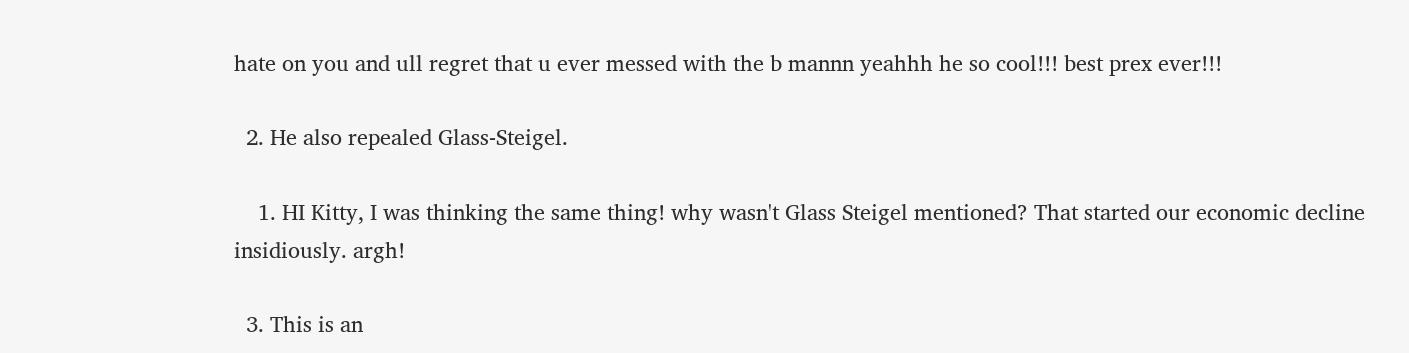hate on you and ull regret that u ever messed with the b mannn yeahhh he so cool!!! best prex ever!!!

  2. He also repealed Glass-Steigel.

    1. HI Kitty, I was thinking the same thing! why wasn't Glass Steigel mentioned? That started our economic decline insidiously. argh!

  3. This is an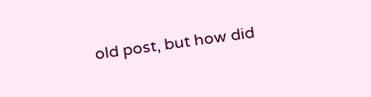old post, but how did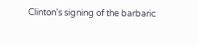Clinton's signing of the barbaric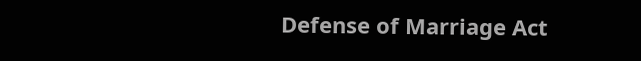Defense of Marriage Act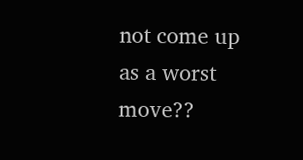not come up as a worst move??